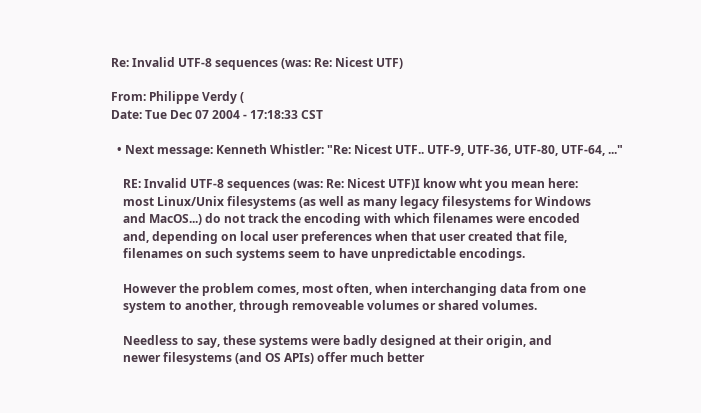Re: Invalid UTF-8 sequences (was: Re: Nicest UTF)

From: Philippe Verdy (
Date: Tue Dec 07 2004 - 17:18:33 CST

  • Next message: Kenneth Whistler: "Re: Nicest UTF.. UTF-9, UTF-36, UTF-80, UTF-64, ..."

    RE: Invalid UTF-8 sequences (was: Re: Nicest UTF)I know wht you mean here:
    most Linux/Unix filesystems (as well as many legacy filesystems for Windows
    and MacOS...) do not track the encoding with which filenames were encoded
    and, depending on local user preferences when that user created that file,
    filenames on such systems seem to have unpredictable encodings.

    However the problem comes, most often, when interchanging data from one
    system to another, through removeable volumes or shared volumes.

    Needless to say, these systems were badly designed at their origin, and
    newer filesystems (and OS APIs) offer much better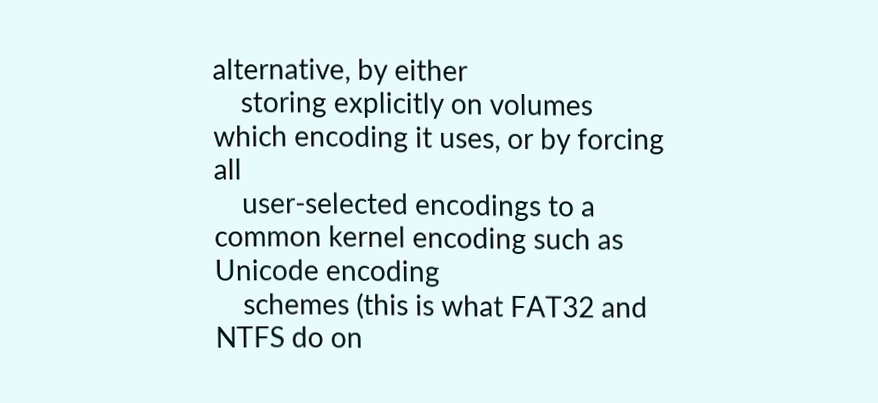alternative, by either
    storing explicitly on volumes which encoding it uses, or by forcing all
    user-selected encodings to a common kernel encoding such as Unicode encoding
    schemes (this is what FAT32 and NTFS do on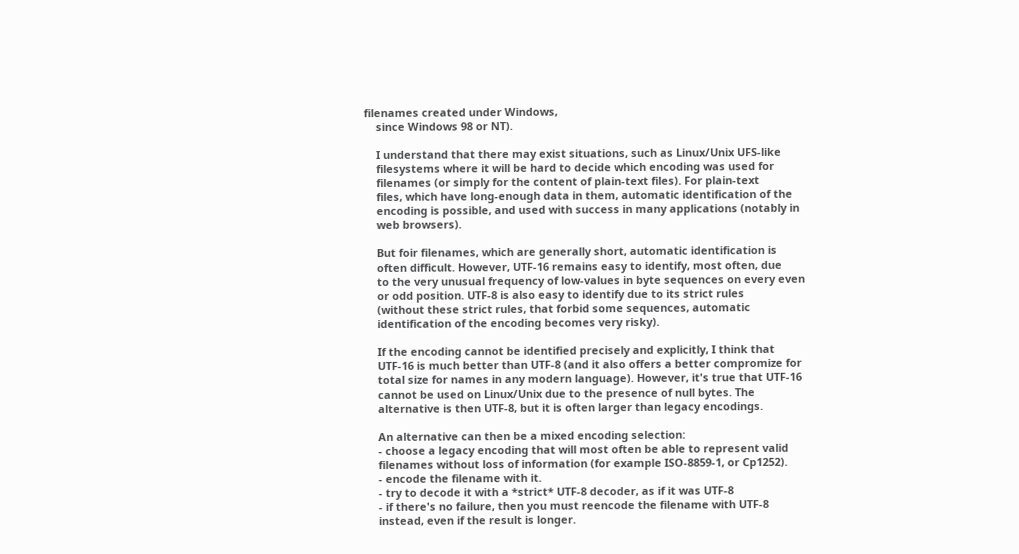filenames created under Windows,
    since Windows 98 or NT).

    I understand that there may exist situations, such as Linux/Unix UFS-like
    filesystems where it will be hard to decide which encoding was used for
    filenames (or simply for the content of plain-text files). For plain-text
    files, which have long-enough data in them, automatic identification of the
    encoding is possible, and used with success in many applications (notably in
    web browsers).

    But foir filenames, which are generally short, automatic identification is
    often difficult. However, UTF-16 remains easy to identify, most often, due
    to the very unusual frequency of low-values in byte sequences on every even
    or odd position. UTF-8 is also easy to identify due to its strict rules
    (without these strict rules, that forbid some sequences, automatic
    identification of the encoding becomes very risky).

    If the encoding cannot be identified precisely and explicitly, I think that
    UTF-16 is much better than UTF-8 (and it also offers a better compromize for
    total size for names in any modern language). However, it's true that UTF-16
    cannot be used on Linux/Unix due to the presence of null bytes. The
    alternative is then UTF-8, but it is often larger than legacy encodings.

    An alternative can then be a mixed encoding selection:
    - choose a legacy encoding that will most often be able to represent valid
    filenames without loss of information (for example ISO-8859-1, or Cp1252).
    - encode the filename with it.
    - try to decode it with a *strict* UTF-8 decoder, as if it was UTF-8
    - if there's no failure, then you must reencode the filename with UTF-8
    instead, even if the result is longer.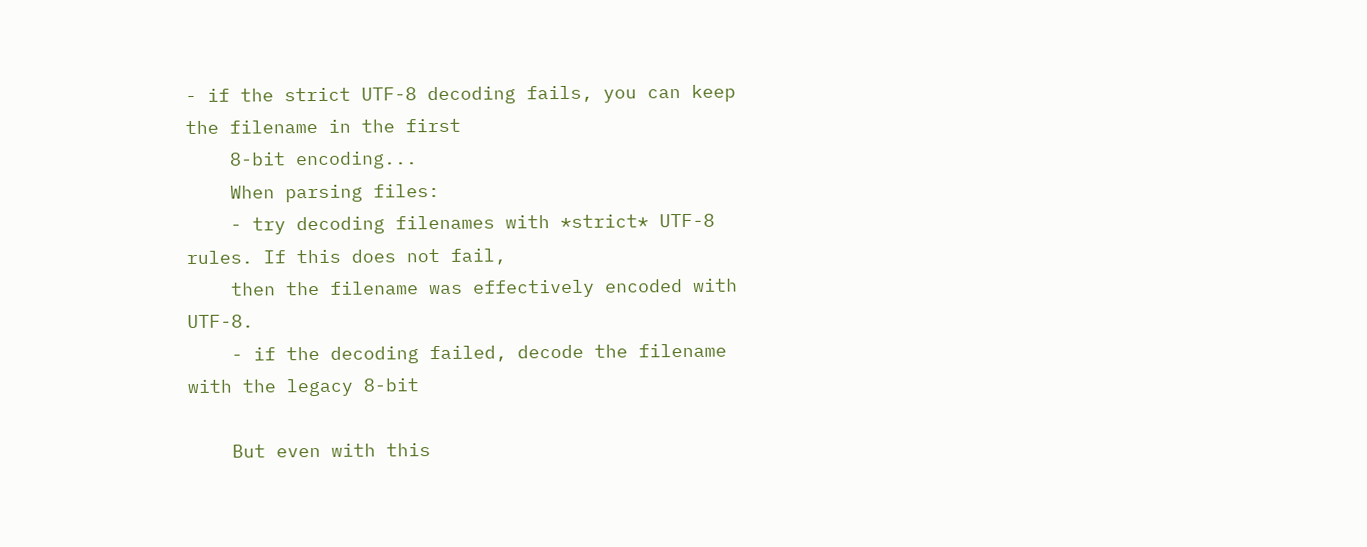- if the strict UTF-8 decoding fails, you can keep the filename in the first
    8-bit encoding...
    When parsing files:
    - try decoding filenames with *strict* UTF-8 rules. If this does not fail,
    then the filename was effectively encoded with UTF-8.
    - if the decoding failed, decode the filename with the legacy 8-bit

    But even with this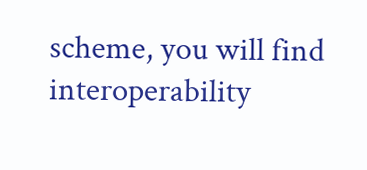scheme, you will find interoperability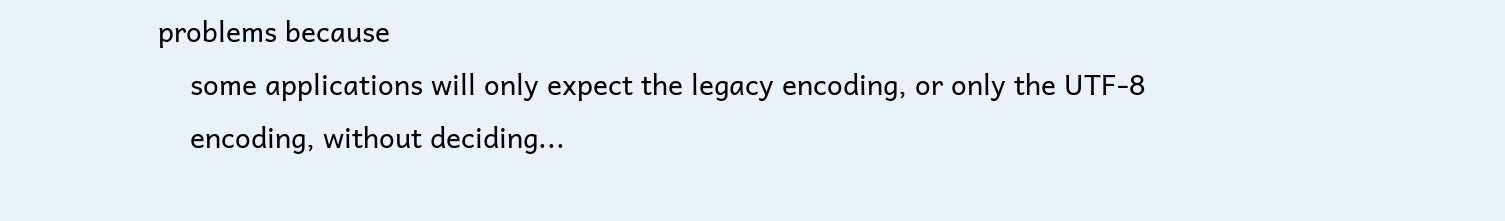problems because
    some applications will only expect the legacy encoding, or only the UTF-8
    encoding, without deciding...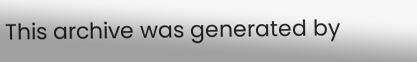This archive was generated by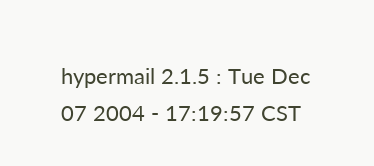hypermail 2.1.5 : Tue Dec 07 2004 - 17:19:57 CST